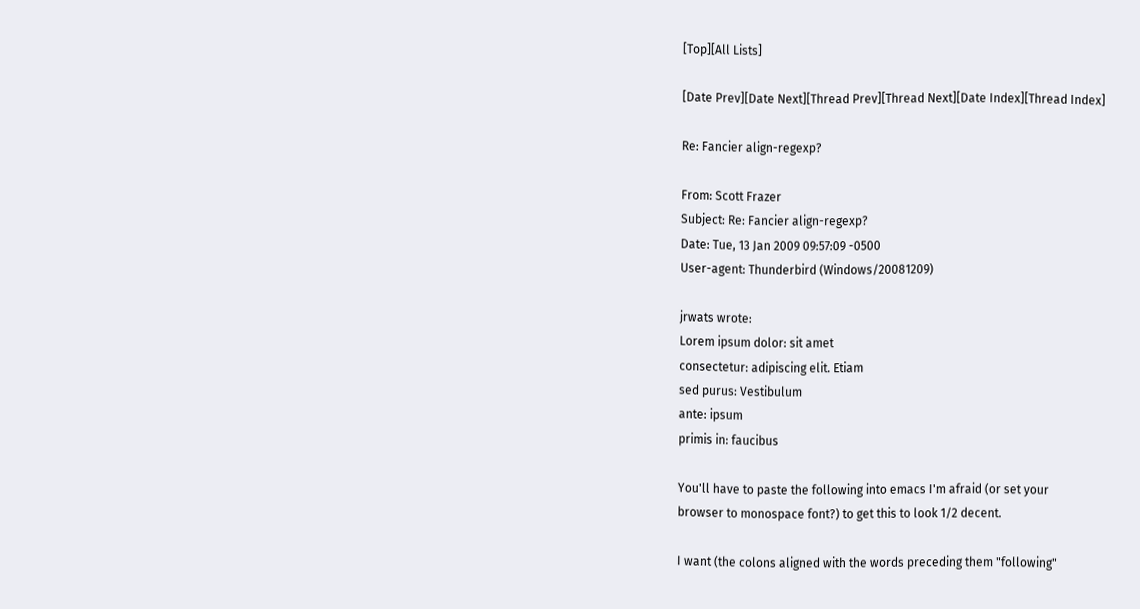[Top][All Lists]

[Date Prev][Date Next][Thread Prev][Thread Next][Date Index][Thread Index]

Re: Fancier align-regexp?

From: Scott Frazer
Subject: Re: Fancier align-regexp?
Date: Tue, 13 Jan 2009 09:57:09 -0500
User-agent: Thunderbird (Windows/20081209)

jrwats wrote:
Lorem ipsum dolor: sit amet
consectetur: adipiscing elit. Etiam
sed purus: Vestibulum
ante: ipsum
primis in: faucibus

You'll have to paste the following into emacs I'm afraid (or set your
browser to monospace font?) to get this to look 1/2 decent.

I want (the colons aligned with the words preceding them "following"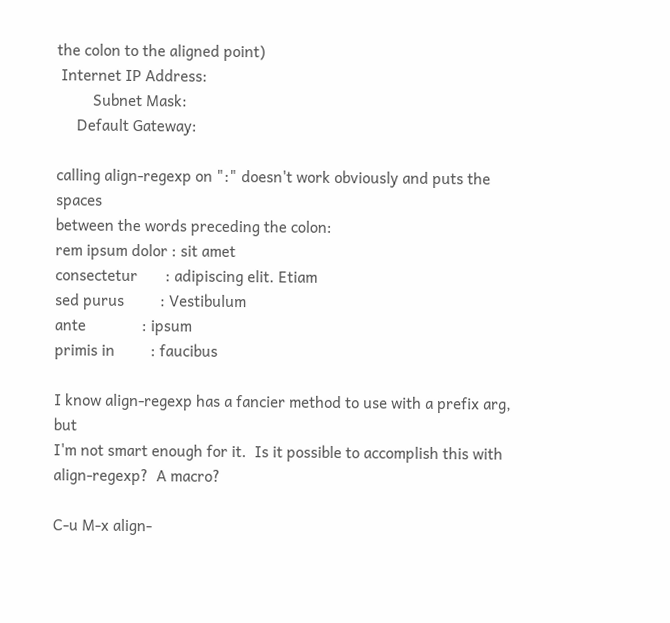the colon to the aligned point)
 Internet IP Address:
         Subnet Mask:
     Default Gateway:

calling align-regexp on ":" doesn't work obviously and puts the spaces
between the words preceding the colon:
rem ipsum dolor : sit amet
consectetur       : adipiscing elit. Etiam
sed purus         : Vestibulum
ante              : ipsum
primis in         : faucibus

I know align-regexp has a fancier method to use with a prefix arg, but
I'm not smart enough for it.  Is it possible to accomplish this with
align-regexp?  A macro?

C-u M-x align-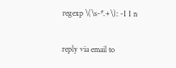regexp \(\s-*.+\): -1 1 n

reply via email to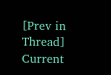[Prev in Thread] Current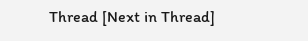Thread [Next in Thread]